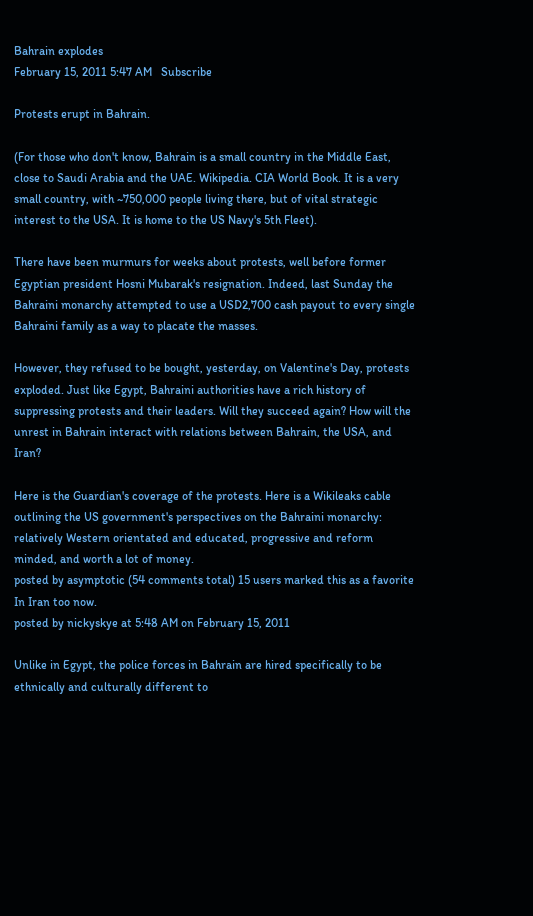Bahrain explodes
February 15, 2011 5:47 AM   Subscribe

Protests erupt in Bahrain.

(For those who don't know, Bahrain is a small country in the Middle East, close to Saudi Arabia and the UAE. Wikipedia. CIA World Book. It is a very small country, with ~750,000 people living there, but of vital strategic interest to the USA. It is home to the US Navy's 5th Fleet).

There have been murmurs for weeks about protests, well before former Egyptian president Hosni Mubarak's resignation. Indeed, last Sunday the Bahraini monarchy attempted to use a USD2,700 cash payout to every single Bahraini family as a way to placate the masses.

However, they refused to be bought, yesterday, on Valentine's Day, protests exploded. Just like Egypt, Bahraini authorities have a rich history of suppressing protests and their leaders. Will they succeed again? How will the unrest in Bahrain interact with relations between Bahrain, the USA, and Iran?

Here is the Guardian's coverage of the protests. Here is a Wikileaks cable outlining the US government's perspectives on the Bahraini monarchy: relatively Western orientated and educated, progressive and reform minded, and worth a lot of money.
posted by asymptotic (54 comments total) 15 users marked this as a favorite
In Iran too now.
posted by nickyskye at 5:48 AM on February 15, 2011

Unlike in Egypt, the police forces in Bahrain are hired specifically to be ethnically and culturally different to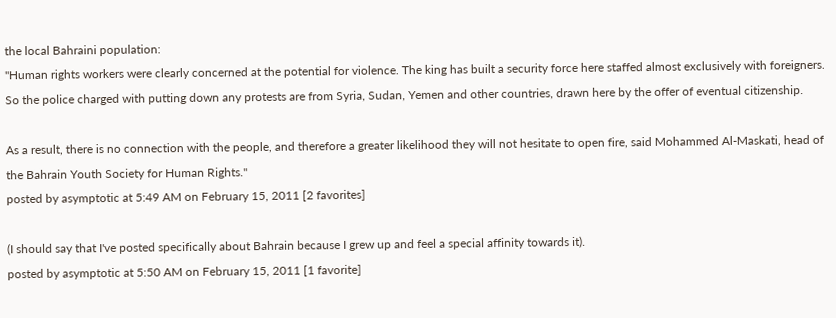the local Bahraini population:
"Human rights workers were clearly concerned at the potential for violence. The king has built a security force here staffed almost exclusively with foreigners. So the police charged with putting down any protests are from Syria, Sudan, Yemen and other countries, drawn here by the offer of eventual citizenship.

As a result, there is no connection with the people, and therefore a greater likelihood they will not hesitate to open fire, said Mohammed Al-Maskati, head of the Bahrain Youth Society for Human Rights."
posted by asymptotic at 5:49 AM on February 15, 2011 [2 favorites]

(I should say that I've posted specifically about Bahrain because I grew up and feel a special affinity towards it).
posted by asymptotic at 5:50 AM on February 15, 2011 [1 favorite]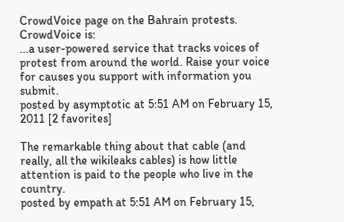CrowdVoice page on the Bahrain protests. CrowdVoice is:
...a user-powered service that tracks voices of protest from around the world. Raise your voice for causes you support with information you submit.
posted by asymptotic at 5:51 AM on February 15, 2011 [2 favorites]

The remarkable thing about that cable (and really, all the wikileaks cables) is how little attention is paid to the people who live in the country.
posted by empath at 5:51 AM on February 15,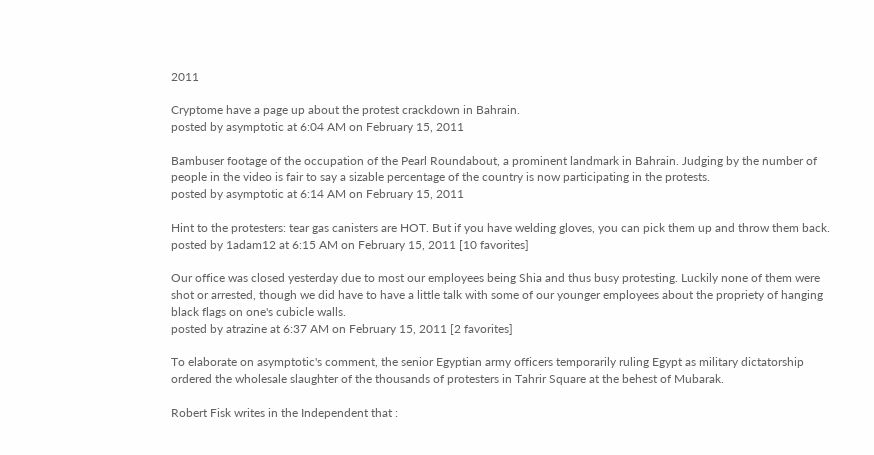2011

Cryptome have a page up about the protest crackdown in Bahrain.
posted by asymptotic at 6:04 AM on February 15, 2011

Bambuser footage of the occupation of the Pearl Roundabout, a prominent landmark in Bahrain. Judging by the number of people in the video is fair to say a sizable percentage of the country is now participating in the protests.
posted by asymptotic at 6:14 AM on February 15, 2011

Hint to the protesters: tear gas canisters are HOT. But if you have welding gloves, you can pick them up and throw them back.
posted by 1adam12 at 6:15 AM on February 15, 2011 [10 favorites]

Our office was closed yesterday due to most our employees being Shia and thus busy protesting. Luckily none of them were shot or arrested, though we did have to have a little talk with some of our younger employees about the propriety of hanging black flags on one's cubicle walls.
posted by atrazine at 6:37 AM on February 15, 2011 [2 favorites]

To elaborate on asymptotic's comment, the senior Egyptian army officers temporarily ruling Egypt as military dictatorship ordered the wholesale slaughter of the thousands of protesters in Tahrir Square at the behest of Mubarak.

Robert Fisk writes in the Independent that :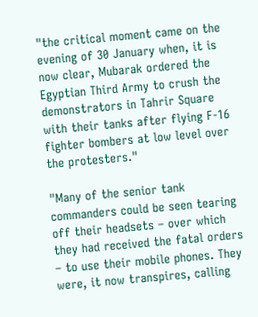"the critical moment came on the evening of 30 January when, it is now clear, Mubarak ordered the Egyptian Third Army to crush the demonstrators in Tahrir Square with their tanks after flying F-16 fighter bombers at low level over the protesters."

"Many of the senior tank commanders could be seen tearing off their headsets – over which they had received the fatal orders – to use their mobile phones. They were, it now transpires, calling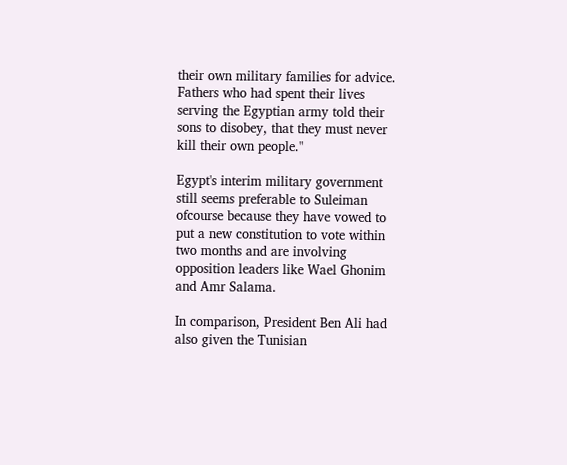their own military families for advice. Fathers who had spent their lives serving the Egyptian army told their sons to disobey, that they must never kill their own people."

Egypt's interim military government still seems preferable to Suleiman ofcourse because they have vowed to put a new constitution to vote within two months and are involving opposition leaders like Wael Ghonim and Amr Salama.

In comparison, President Ben Ali had also given the Tunisian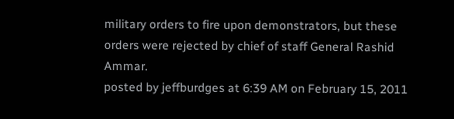military orders to fire upon demonstrators, but these orders were rejected by chief of staff General Rashid Ammar.
posted by jeffburdges at 6:39 AM on February 15, 2011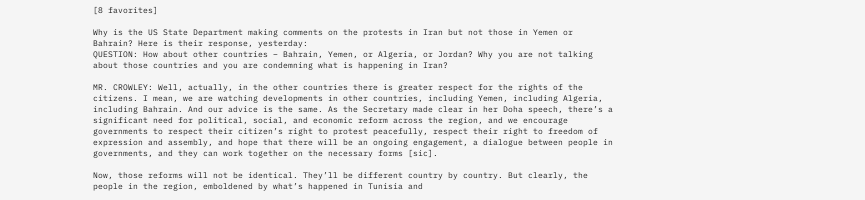[8 favorites]

Why is the US State Department making comments on the protests in Iran but not those in Yemen or Bahrain? Here is their response, yesterday:
QUESTION: How about other countries – Bahrain, Yemen, or Algeria, or Jordan? Why you are not talking about those countries and you are condemning what is happening in Iran?

MR. CROWLEY: Well, actually, in the other countries there is greater respect for the rights of the citizens. I mean, we are watching developments in other countries, including Yemen, including Algeria, including Bahrain. And our advice is the same. As the Secretary made clear in her Doha speech, there’s a significant need for political, social, and economic reform across the region, and we encourage governments to respect their citizen’s right to protest peacefully, respect their right to freedom of expression and assembly, and hope that there will be an ongoing engagement, a dialogue between people in governments, and they can work together on the necessary forms [sic].

Now, those reforms will not be identical. They’ll be different country by country. But clearly, the people in the region, emboldened by what’s happened in Tunisia and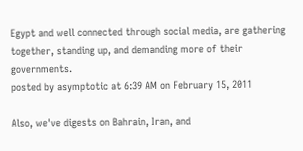Egypt and well connected through social media, are gathering together, standing up, and demanding more of their governments.
posted by asymptotic at 6:39 AM on February 15, 2011

Also, we've digests on Bahrain, Iran, and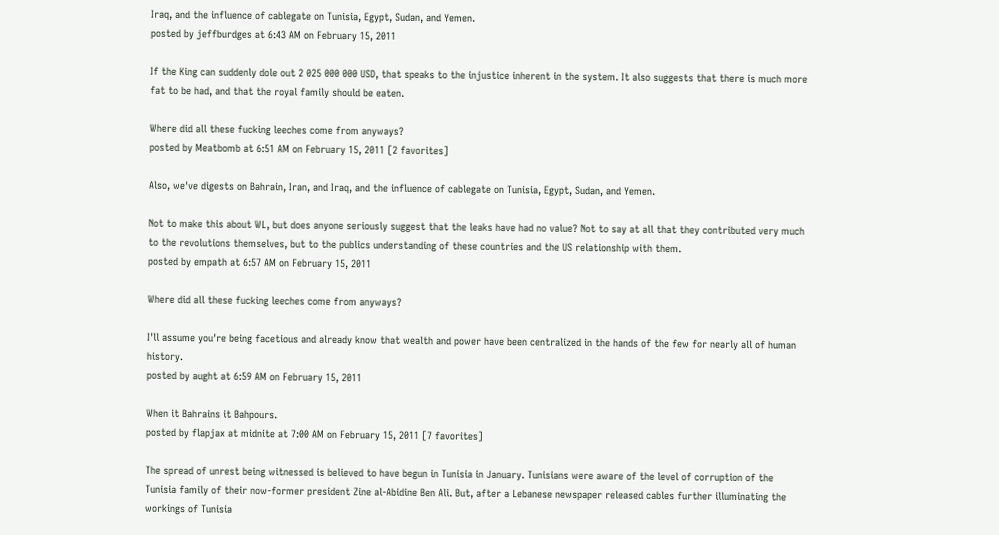Iraq, and the influence of cablegate on Tunisia, Egypt, Sudan, and Yemen.
posted by jeffburdges at 6:43 AM on February 15, 2011

If the King can suddenly dole out 2 025 000 000 USD, that speaks to the injustice inherent in the system. It also suggests that there is much more fat to be had, and that the royal family should be eaten.

Where did all these fucking leeches come from anyways?
posted by Meatbomb at 6:51 AM on February 15, 2011 [2 favorites]

Also, we've digests on Bahrain, Iran, and Iraq, and the influence of cablegate on Tunisia, Egypt, Sudan, and Yemen.

Not to make this about WL, but does anyone seriously suggest that the leaks have had no value? Not to say at all that they contributed very much to the revolutions themselves, but to the publics understanding of these countries and the US relationship with them.
posted by empath at 6:57 AM on February 15, 2011

Where did all these fucking leeches come from anyways?

I'll assume you're being facetious and already know that wealth and power have been centralized in the hands of the few for nearly all of human history.
posted by aught at 6:59 AM on February 15, 2011

When it Bahrains it Bahpours.
posted by flapjax at midnite at 7:00 AM on February 15, 2011 [7 favorites]

The spread of unrest being witnessed is believed to have begun in Tunisia in January. Tunisians were aware of the level of corruption of the Tunisia family of their now-former president Zine al-Abidine Ben Ali. But, after a Lebanese newspaper released cables further illuminating the workings of Tunisia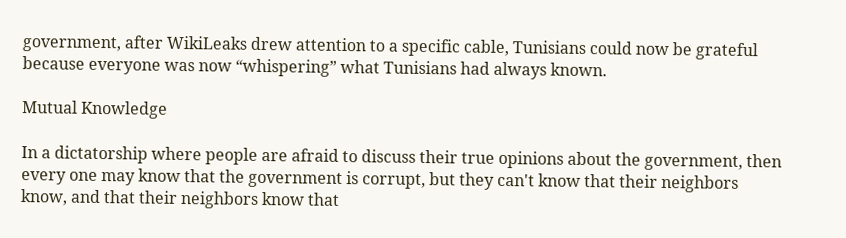government, after WikiLeaks drew attention to a specific cable, Tunisians could now be grateful because everyone was now “whispering” what Tunisians had always known.

Mutual Knowledge

In a dictatorship where people are afraid to discuss their true opinions about the government, then every one may know that the government is corrupt, but they can't know that their neighbors know, and that their neighbors know that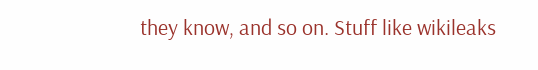they know, and so on. Stuff like wikileaks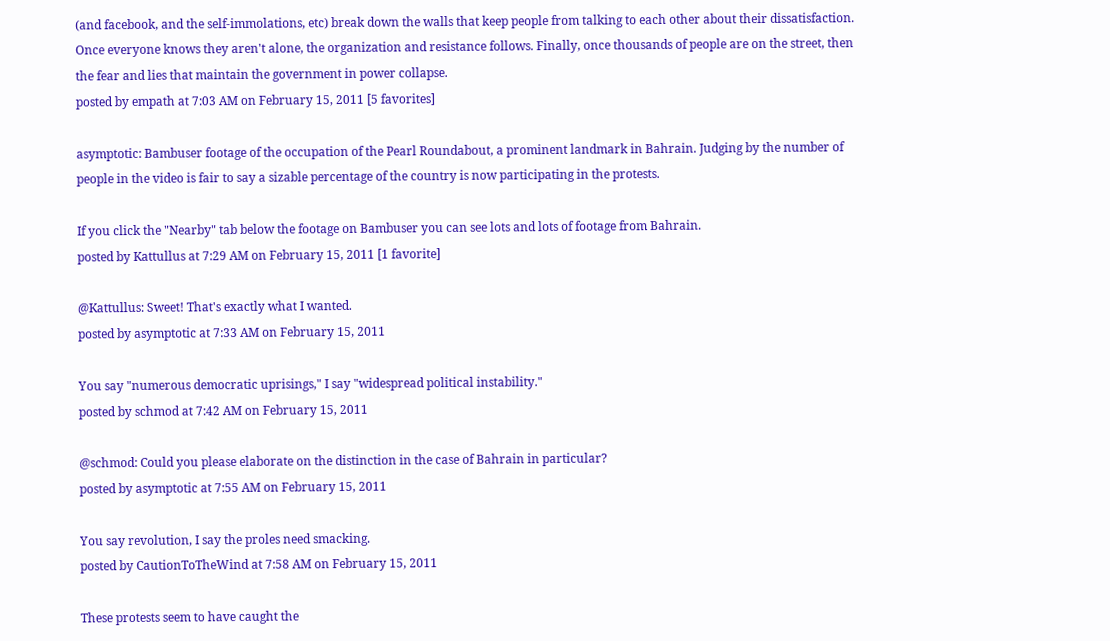(and facebook, and the self-immolations, etc) break down the walls that keep people from talking to each other about their dissatisfaction. Once everyone knows they aren't alone, the organization and resistance follows. Finally, once thousands of people are on the street, then the fear and lies that maintain the government in power collapse.
posted by empath at 7:03 AM on February 15, 2011 [5 favorites]

asymptotic: Bambuser footage of the occupation of the Pearl Roundabout, a prominent landmark in Bahrain. Judging by the number of people in the video is fair to say a sizable percentage of the country is now participating in the protests.

If you click the "Nearby" tab below the footage on Bambuser you can see lots and lots of footage from Bahrain.
posted by Kattullus at 7:29 AM on February 15, 2011 [1 favorite]

@Kattullus: Sweet! That's exactly what I wanted.
posted by asymptotic at 7:33 AM on February 15, 2011

You say "numerous democratic uprisings," I say "widespread political instability."
posted by schmod at 7:42 AM on February 15, 2011

@schmod: Could you please elaborate on the distinction in the case of Bahrain in particular?
posted by asymptotic at 7:55 AM on February 15, 2011

You say revolution, I say the proles need smacking.
posted by CautionToTheWind at 7:58 AM on February 15, 2011

These protests seem to have caught the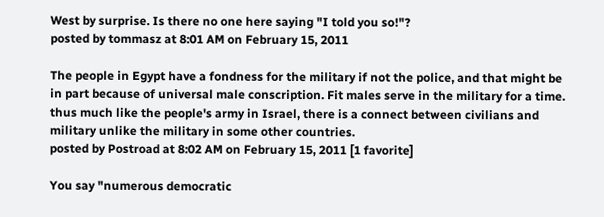West by surprise. Is there no one here saying "I told you so!"?
posted by tommasz at 8:01 AM on February 15, 2011

The people in Egypt have a fondness for the military if not the police, and that might be in part because of universal male conscription. Fit males serve in the military for a time. thus much like the people's army in Israel, there is a connect between civilians and military unlike the military in some other countries.
posted by Postroad at 8:02 AM on February 15, 2011 [1 favorite]

You say "numerous democratic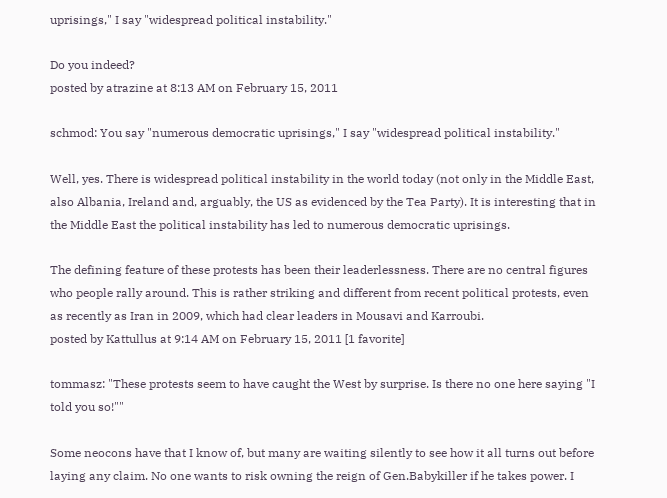uprisings," I say "widespread political instability."

Do you indeed?
posted by atrazine at 8:13 AM on February 15, 2011

schmod: You say "numerous democratic uprisings," I say "widespread political instability."

Well, yes. There is widespread political instability in the world today (not only in the Middle East, also Albania, Ireland and, arguably, the US as evidenced by the Tea Party). It is interesting that in the Middle East the political instability has led to numerous democratic uprisings.

The defining feature of these protests has been their leaderlessness. There are no central figures who people rally around. This is rather striking and different from recent political protests, even as recently as Iran in 2009, which had clear leaders in Mousavi and Karroubi.
posted by Kattullus at 9:14 AM on February 15, 2011 [1 favorite]

tommasz: "These protests seem to have caught the West by surprise. Is there no one here saying "I told you so!""

Some neocons have that I know of, but many are waiting silently to see how it all turns out before laying any claim. No one wants to risk owning the reign of Gen.Babykiller if he takes power. I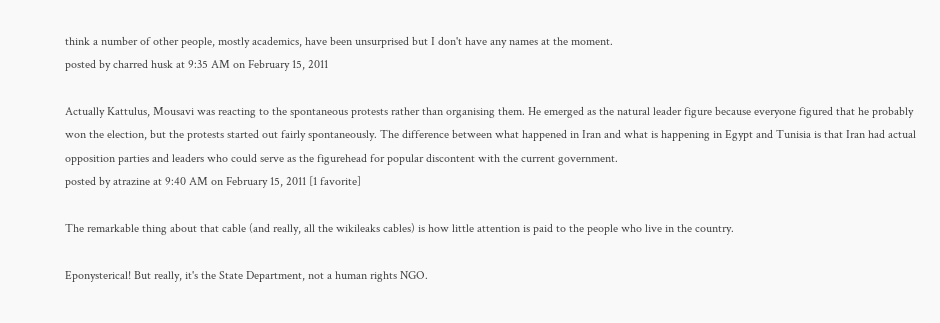think a number of other people, mostly academics, have been unsurprised but I don't have any names at the moment.
posted by charred husk at 9:35 AM on February 15, 2011

Actually Kattulus, Mousavi was reacting to the spontaneous protests rather than organising them. He emerged as the natural leader figure because everyone figured that he probably won the election, but the protests started out fairly spontaneously. The difference between what happened in Iran and what is happening in Egypt and Tunisia is that Iran had actual opposition parties and leaders who could serve as the figurehead for popular discontent with the current government.
posted by atrazine at 9:40 AM on February 15, 2011 [1 favorite]

The remarkable thing about that cable (and really, all the wikileaks cables) is how little attention is paid to the people who live in the country.

Eponysterical! But really, it's the State Department, not a human rights NGO.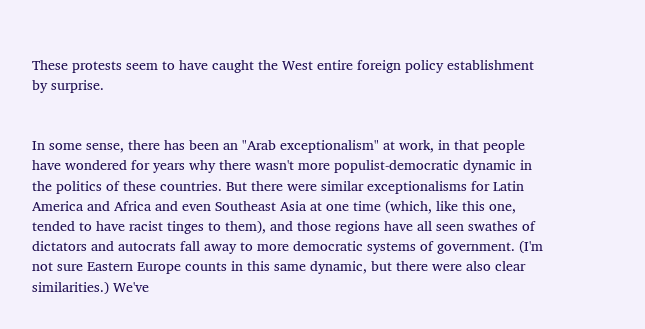These protests seem to have caught the West entire foreign policy establishment by surprise.


In some sense, there has been an "Arab exceptionalism" at work, in that people have wondered for years why there wasn't more populist-democratic dynamic in the politics of these countries. But there were similar exceptionalisms for Latin America and Africa and even Southeast Asia at one time (which, like this one, tended to have racist tinges to them), and those regions have all seen swathes of dictators and autocrats fall away to more democratic systems of government. (I'm not sure Eastern Europe counts in this same dynamic, but there were also clear similarities.) We've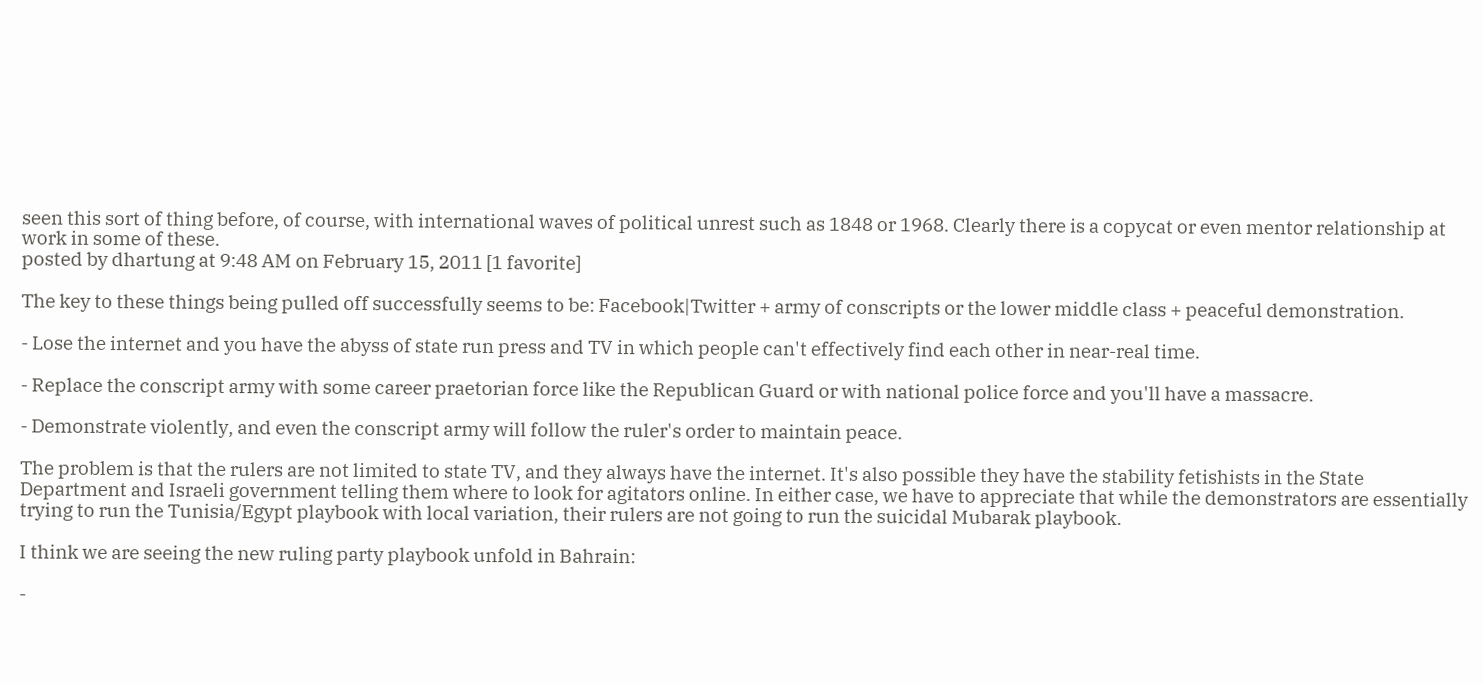seen this sort of thing before, of course, with international waves of political unrest such as 1848 or 1968. Clearly there is a copycat or even mentor relationship at work in some of these.
posted by dhartung at 9:48 AM on February 15, 2011 [1 favorite]

The key to these things being pulled off successfully seems to be: Facebook|Twitter + army of conscripts or the lower middle class + peaceful demonstration.

- Lose the internet and you have the abyss of state run press and TV in which people can't effectively find each other in near-real time.

- Replace the conscript army with some career praetorian force like the Republican Guard or with national police force and you'll have a massacre.

- Demonstrate violently, and even the conscript army will follow the ruler's order to maintain peace.

The problem is that the rulers are not limited to state TV, and they always have the internet. It's also possible they have the stability fetishists in the State Department and Israeli government telling them where to look for agitators online. In either case, we have to appreciate that while the demonstrators are essentially trying to run the Tunisia/Egypt playbook with local variation, their rulers are not going to run the suicidal Mubarak playbook.

I think we are seeing the new ruling party playbook unfold in Bahrain:

-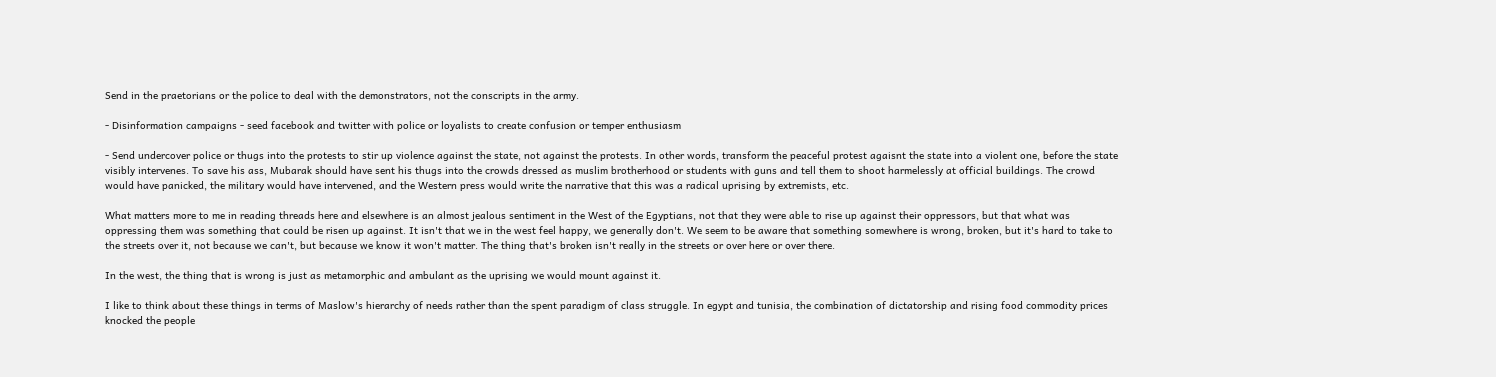Send in the praetorians or the police to deal with the demonstrators, not the conscripts in the army.

- Disinformation campaigns - seed facebook and twitter with police or loyalists to create confusion or temper enthusiasm

- Send undercover police or thugs into the protests to stir up violence against the state, not against the protests. In other words, transform the peaceful protest agaisnt the state into a violent one, before the state visibly intervenes. To save his ass, Mubarak should have sent his thugs into the crowds dressed as muslim brotherhood or students with guns and tell them to shoot harmelessly at official buildings. The crowd would have panicked, the military would have intervened, and the Western press would write the narrative that this was a radical uprising by extremists, etc.

What matters more to me in reading threads here and elsewhere is an almost jealous sentiment in the West of the Egyptians, not that they were able to rise up against their oppressors, but that what was oppressing them was something that could be risen up against. It isn't that we in the west feel happy, we generally don't. We seem to be aware that something somewhere is wrong, broken, but it's hard to take to the streets over it, not because we can't, but because we know it won't matter. The thing that's broken isn't really in the streets or over here or over there.

In the west, the thing that is wrong is just as metamorphic and ambulant as the uprising we would mount against it.

I like to think about these things in terms of Maslow's hierarchy of needs rather than the spent paradigm of class struggle. In egypt and tunisia, the combination of dictatorship and rising food commodity prices knocked the people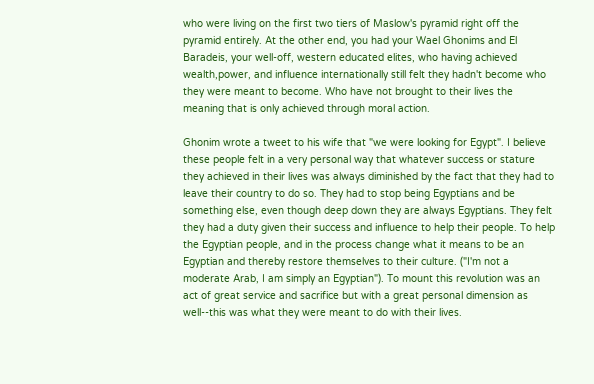who were living on the first two tiers of Maslow's pyramid right off the pyramid entirely. At the other end, you had your Wael Ghonims and El Baradeis, your well-off, western educated elites, who having achieved wealth,power, and influence internationally still felt they hadn't become who they were meant to become. Who have not brought to their lives the meaning that is only achieved through moral action.

Ghonim wrote a tweet to his wife that "we were looking for Egypt". I believe these people felt in a very personal way that whatever success or stature they achieved in their lives was always diminished by the fact that they had to leave their country to do so. They had to stop being Egyptians and be something else, even though deep down they are always Egyptians. They felt they had a duty given their success and influence to help their people. To help the Egyptian people, and in the process change what it means to be an Egyptian and thereby restore themselves to their culture. ("I'm not a moderate Arab, I am simply an Egyptian"). To mount this revolution was an act of great service and sacrifice but with a great personal dimension as well--this was what they were meant to do with their lives.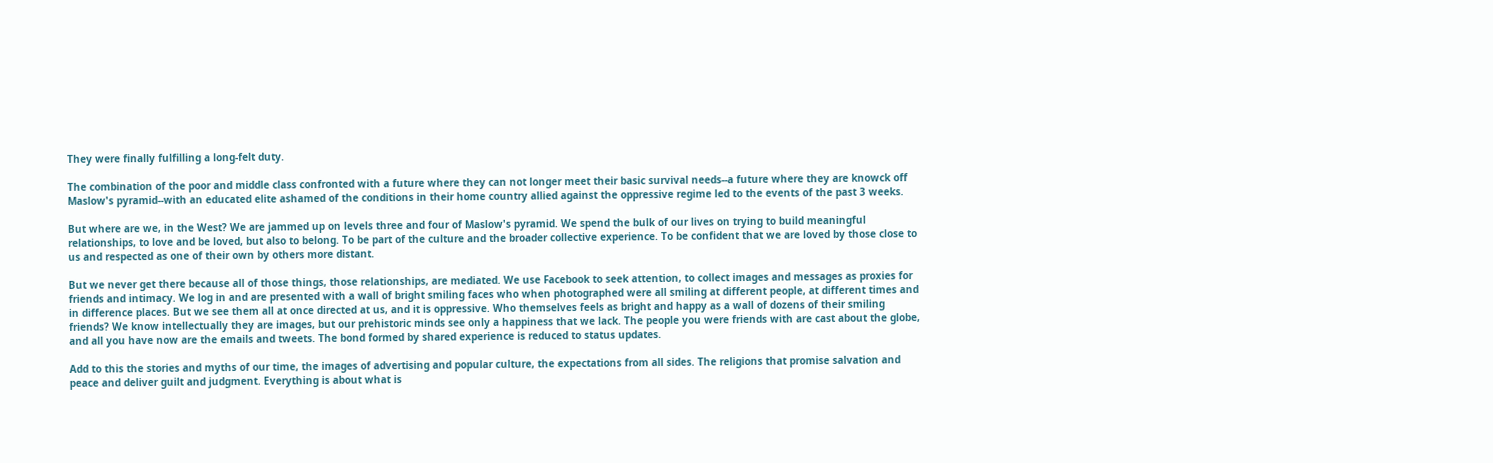They were finally fulfilling a long-felt duty.

The combination of the poor and middle class confronted with a future where they can not longer meet their basic survival needs--a future where they are knowck off Maslow's pyramid--with an educated elite ashamed of the conditions in their home country allied against the oppressive regime led to the events of the past 3 weeks.

But where are we, in the West? We are jammed up on levels three and four of Maslow's pyramid. We spend the bulk of our lives on trying to build meaningful relationships, to love and be loved, but also to belong. To be part of the culture and the broader collective experience. To be confident that we are loved by those close to us and respected as one of their own by others more distant.

But we never get there because all of those things, those relationships, are mediated. We use Facebook to seek attention, to collect images and messages as proxies for friends and intimacy. We log in and are presented with a wall of bright smiling faces who when photographed were all smiling at different people, at different times and in difference places. But we see them all at once directed at us, and it is oppressive. Who themselves feels as bright and happy as a wall of dozens of their smiling friends? We know intellectually they are images, but our prehistoric minds see only a happiness that we lack. The people you were friends with are cast about the globe, and all you have now are the emails and tweets. The bond formed by shared experience is reduced to status updates.

Add to this the stories and myths of our time, the images of advertising and popular culture, the expectations from all sides. The religions that promise salvation and peace and deliver guilt and judgment. Everything is about what is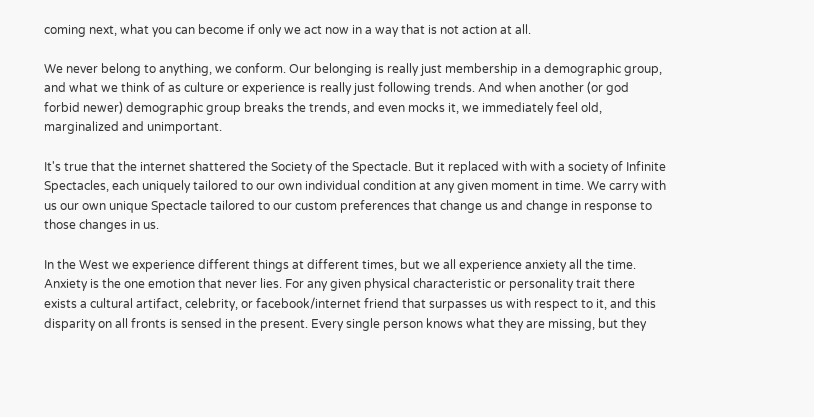coming next, what you can become if only we act now in a way that is not action at all.

We never belong to anything, we conform. Our belonging is really just membership in a demographic group, and what we think of as culture or experience is really just following trends. And when another (or god forbid newer) demographic group breaks the trends, and even mocks it, we immediately feel old, marginalized and unimportant.

It's true that the internet shattered the Society of the Spectacle. But it replaced with with a society of Infinite Spectacles, each uniquely tailored to our own individual condition at any given moment in time. We carry with us our own unique Spectacle tailored to our custom preferences that change us and change in response to those changes in us.

In the West we experience different things at different times, but we all experience anxiety all the time. Anxiety is the one emotion that never lies. For any given physical characteristic or personality trait there exists a cultural artifact, celebrity, or facebook/internet friend that surpasses us with respect to it, and this disparity on all fronts is sensed in the present. Every single person knows what they are missing, but they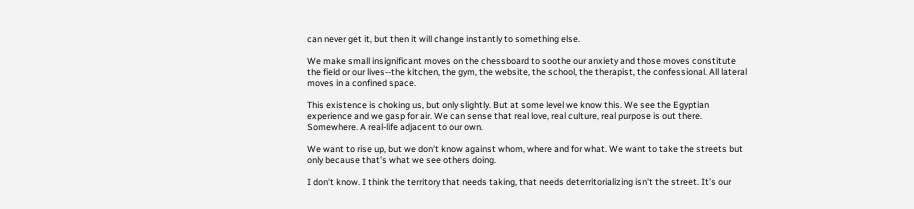can never get it, but then it will change instantly to something else.

We make small insignificant moves on the chessboard to soothe our anxiety and those moves constitute the field or our lives--the kitchen, the gym, the website, the school, the therapist, the confessional. All lateral moves in a confined space.

This existence is choking us, but only slightly. But at some level we know this. We see the Egyptian experience and we gasp for air. We can sense that real love, real culture, real purpose is out there. Somewhere. A real-life adjacent to our own.

We want to rise up, but we don't know against whom, where and for what. We want to take the streets but only because that's what we see others doing.

I don't know. I think the territory that needs taking, that needs deterritorializing isn't the street. It's our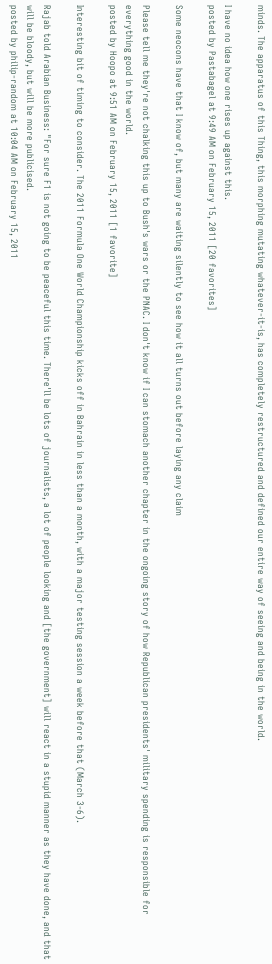minds. The apparatus of this Thing, this morphing mutating whatever-it-is, has completely restructured and defined our entire way of seeing and being in the world.

I have no idea how one rises up against this.
posted by Pastabagel at 9:49 AM on February 15, 2011 [20 favorites]

Some neocons have that I know of, but many are waiting silently to see how it all turns out before laying any claim

Please tell me they're not chalking this up to Bush's wars or the PNAC. I don't know if I can stomach another chapter in the ongoing story of how Republican presidents' military spending is responsible for everything good in the world.
posted by Hoopo at 9:51 AM on February 15, 2011 [1 favorite]

Interesting bit of timing to consider. The 2011 Formula One World Championship kicks off in Bahrain in less than a month, with a major testing session a week before that (March 3-6).

Rajab told Arabian Business: "For sure F1 is not going to be peaceful this time. There'll be lots of journalists, a lot of people looking and [the government] will react in a stupid manner as they have done, and that will be bloody, but will be more publicised.
posted by philip-random at 10:04 AM on February 15, 2011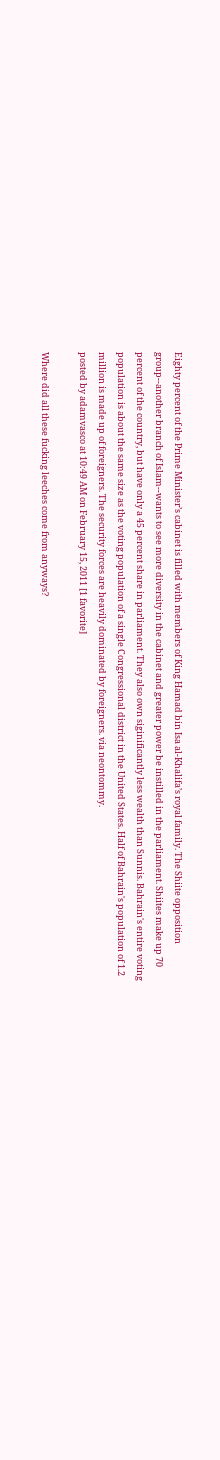Eighty percent of the Prime Minister’s cabinet is filled with members of King Hamad bin Isa al-Khalifa’s royal family. The Shiite opposition group--another branch of Islam--wants to see more diversity in the cabinet and greater power be instilled in the parliament. Shiites make up 70 percent of the country, but have only a 45 percent share in parliament. They also own siginificantly less wealth than Sunnis. Bahrain's entire voting population is about the same size as the voting population of a single Congressional district in the United States. Half of Bahrain's population of 1.2 million is made up of foreigners. The security forces are heavily dominated by foreigners. via neontommy.
posted by adamvasco at 10:49 AM on February 15, 2011 [1 favorite]

Where did all these fucking leeches come from anyways?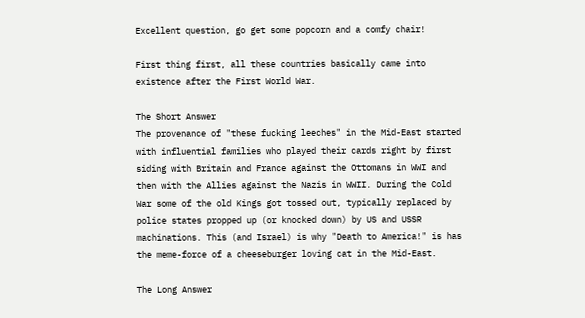Excellent question, go get some popcorn and a comfy chair!

First thing first, all these countries basically came into existence after the First World War.

The Short Answer
The provenance of "these fucking leeches" in the Mid-East started with influential families who played their cards right by first siding with Britain and France against the Ottomans in WWI and then with the Allies against the Nazis in WWII. During the Cold War some of the old Kings got tossed out, typically replaced by police states propped up (or knocked down) by US and USSR machinations. This (and Israel) is why "Death to America!" is has the meme-force of a cheeseburger loving cat in the Mid-East.

The Long Answer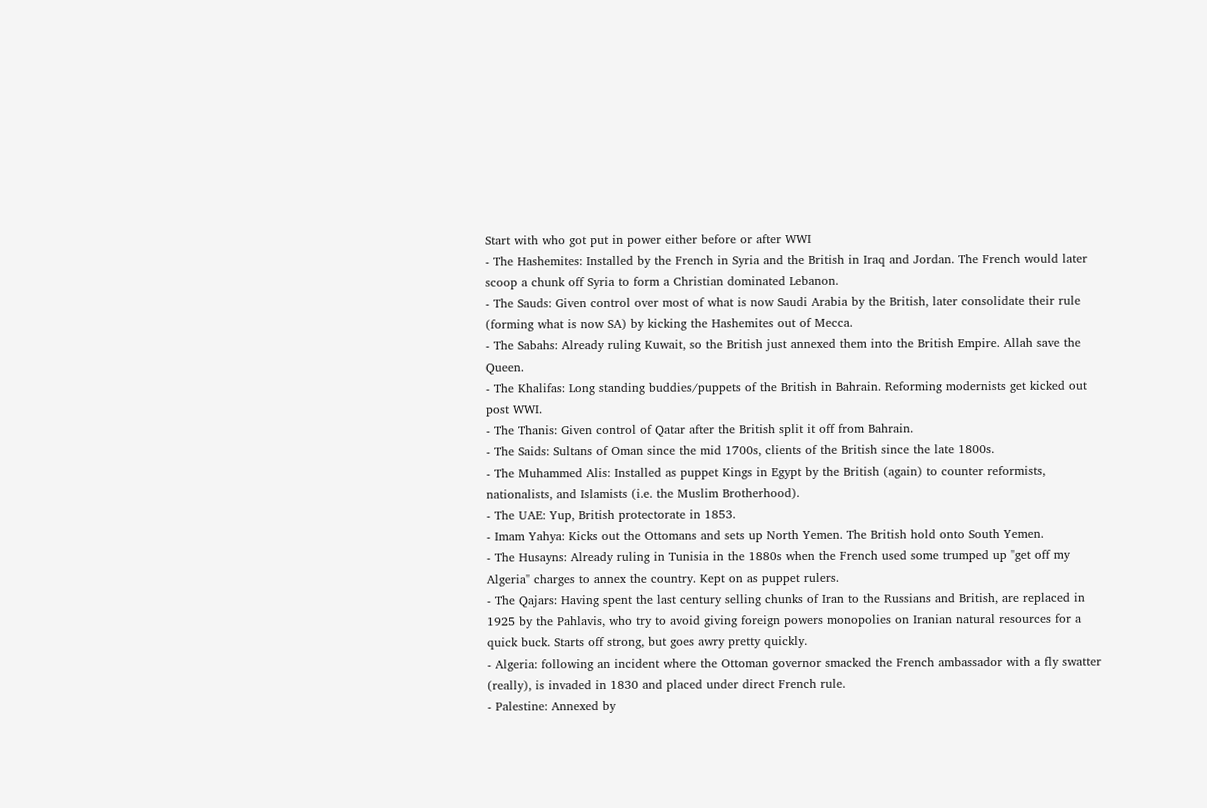Start with who got put in power either before or after WWI
- The Hashemites: Installed by the French in Syria and the British in Iraq and Jordan. The French would later scoop a chunk off Syria to form a Christian dominated Lebanon.
- The Sauds: Given control over most of what is now Saudi Arabia by the British, later consolidate their rule (forming what is now SA) by kicking the Hashemites out of Mecca.
- The Sabahs: Already ruling Kuwait, so the British just annexed them into the British Empire. Allah save the Queen.
- The Khalifas: Long standing buddies/puppets of the British in Bahrain. Reforming modernists get kicked out post WWI.
- The Thanis: Given control of Qatar after the British split it off from Bahrain.
- The Saids: Sultans of Oman since the mid 1700s, clients of the British since the late 1800s.
- The Muhammed Alis: Installed as puppet Kings in Egypt by the British (again) to counter reformists, nationalists, and Islamists (i.e. the Muslim Brotherhood).
- The UAE: Yup, British protectorate in 1853.
- Imam Yahya: Kicks out the Ottomans and sets up North Yemen. The British hold onto South Yemen.
- The Husayns: Already ruling in Tunisia in the 1880s when the French used some trumped up "get off my Algeria" charges to annex the country. Kept on as puppet rulers.
- The Qajars: Having spent the last century selling chunks of Iran to the Russians and British, are replaced in 1925 by the Pahlavis, who try to avoid giving foreign powers monopolies on Iranian natural resources for a quick buck. Starts off strong, but goes awry pretty quickly.
- Algeria: following an incident where the Ottoman governor smacked the French ambassador with a fly swatter (really), is invaded in 1830 and placed under direct French rule.
- Palestine: Annexed by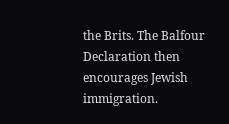the Brits. The Balfour Declaration then encourages Jewish immigration.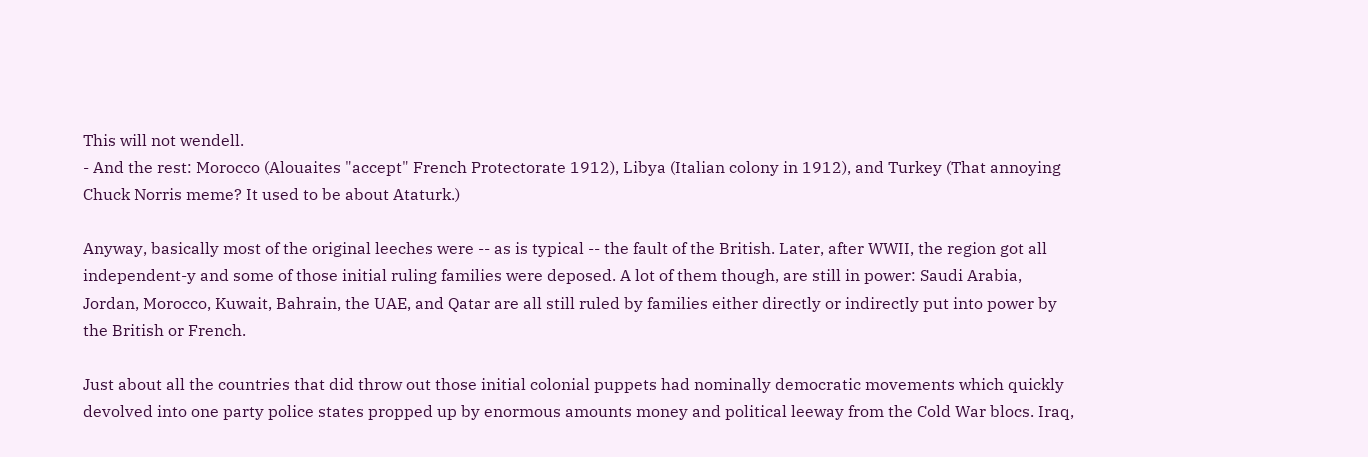This will not wendell.
- And the rest: Morocco (Alouaites "accept" French Protectorate 1912), Libya (Italian colony in 1912), and Turkey (That annoying Chuck Norris meme? It used to be about Ataturk.)

Anyway, basically most of the original leeches were -- as is typical -- the fault of the British. Later, after WWII, the region got all independent-y and some of those initial ruling families were deposed. A lot of them though, are still in power: Saudi Arabia, Jordan, Morocco, Kuwait, Bahrain, the UAE, and Qatar are all still ruled by families either directly or indirectly put into power by the British or French.

Just about all the countries that did throw out those initial colonial puppets had nominally democratic movements which quickly devolved into one party police states propped up by enormous amounts money and political leeway from the Cold War blocs. Iraq,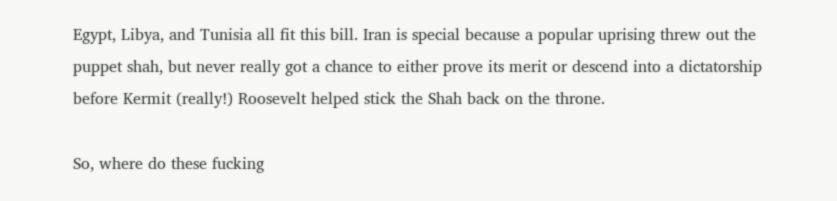Egypt, Libya, and Tunisia all fit this bill. Iran is special because a popular uprising threw out the puppet shah, but never really got a chance to either prove its merit or descend into a dictatorship before Kermit (really!) Roosevelt helped stick the Shah back on the throne.

So, where do these fucking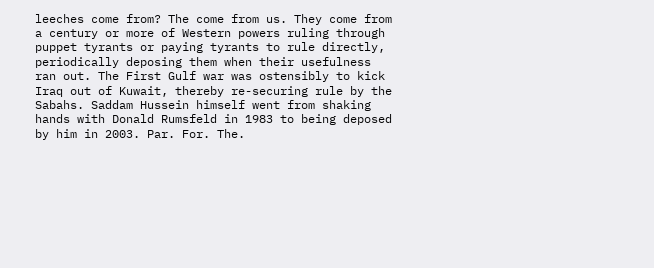leeches come from? The come from us. They come from a century or more of Western powers ruling through puppet tyrants or paying tyrants to rule directly, periodically deposing them when their usefulness ran out. The First Gulf war was ostensibly to kick Iraq out of Kuwait, thereby re-securing rule by the Sabahs. Saddam Hussein himself went from shaking hands with Donald Rumsfeld in 1983 to being deposed by him in 2003. Par. For. The.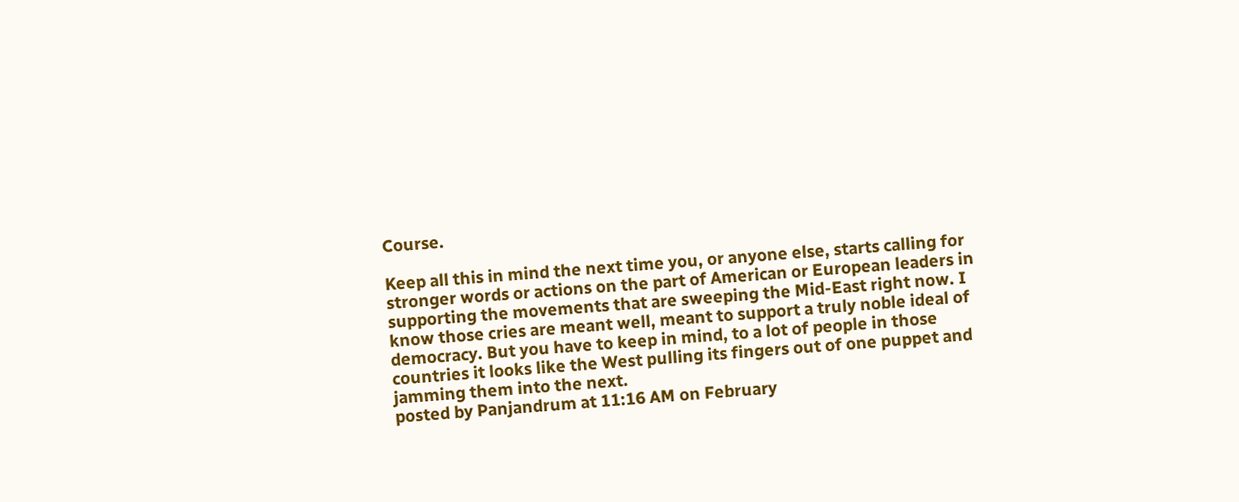Course.

Keep all this in mind the next time you, or anyone else, starts calling for stronger words or actions on the part of American or European leaders in supporting the movements that are sweeping the Mid-East right now. I know those cries are meant well, meant to support a truly noble ideal of democracy. But you have to keep in mind, to a lot of people in those countries it looks like the West pulling its fingers out of one puppet and jamming them into the next.
posted by Panjandrum at 11:16 AM on February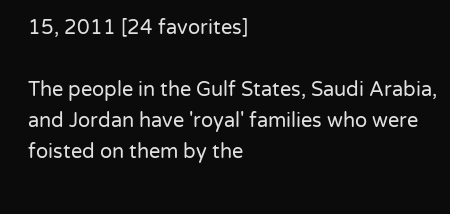15, 2011 [24 favorites]

The people in the Gulf States, Saudi Arabia, and Jordan have 'royal' families who were foisted on them by the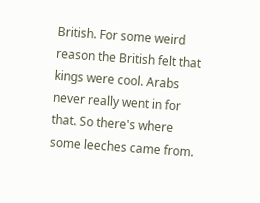British. For some weird reason the British felt that kings were cool. Arabs never really went in for that. So there's where some leeches came from.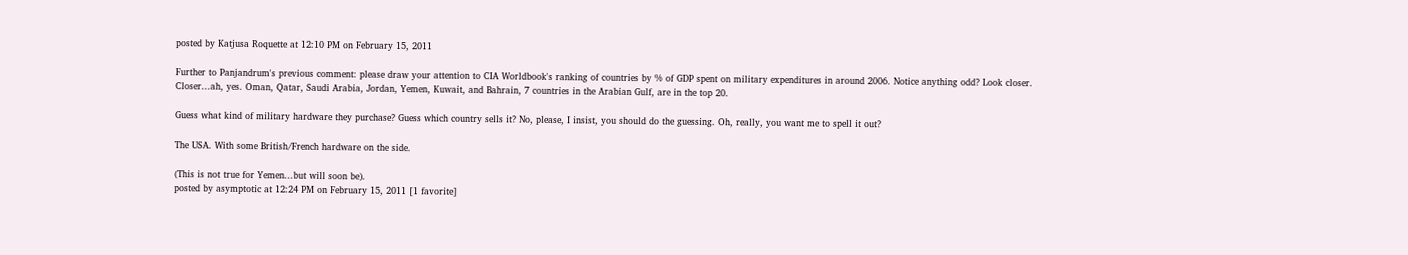posted by Katjusa Roquette at 12:10 PM on February 15, 2011

Further to Panjandrum's previous comment: please draw your attention to CIA Worldbook's ranking of countries by % of GDP spent on military expenditures in around 2006. Notice anything odd? Look closer. Closer...ah, yes. Oman, Qatar, Saudi Arabia, Jordan, Yemen, Kuwait, and Bahrain, 7 countries in the Arabian Gulf, are in the top 20.

Guess what kind of military hardware they purchase? Guess which country sells it? No, please, I insist, you should do the guessing. Oh, really, you want me to spell it out?

The USA. With some British/French hardware on the side.

(This is not true for Yemen...but will soon be).
posted by asymptotic at 12:24 PM on February 15, 2011 [1 favorite]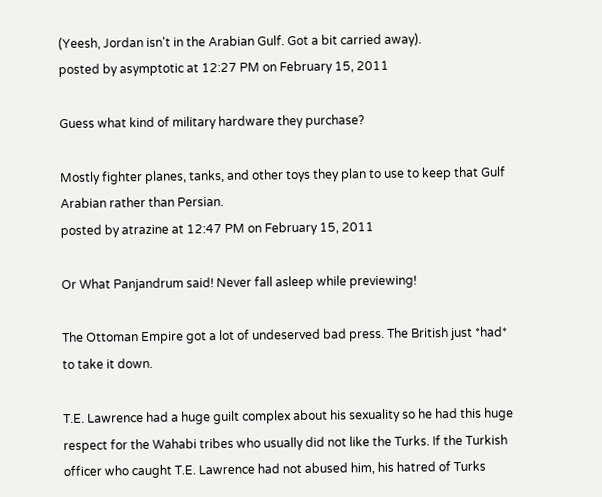(Yeesh, Jordan isn't in the Arabian Gulf. Got a bit carried away).
posted by asymptotic at 12:27 PM on February 15, 2011

Guess what kind of military hardware they purchase?

Mostly fighter planes, tanks, and other toys they plan to use to keep that Gulf Arabian rather than Persian.
posted by atrazine at 12:47 PM on February 15, 2011

Or What Panjandrum said! Never fall asleep while previewing!

The Ottoman Empire got a lot of undeserved bad press. The British just *had* to take it down.

T.E. Lawrence had a huge guilt complex about his sexuality so he had this huge respect for the Wahabi tribes who usually did not like the Turks. If the Turkish officer who caught T.E. Lawrence had not abused him, his hatred of Turks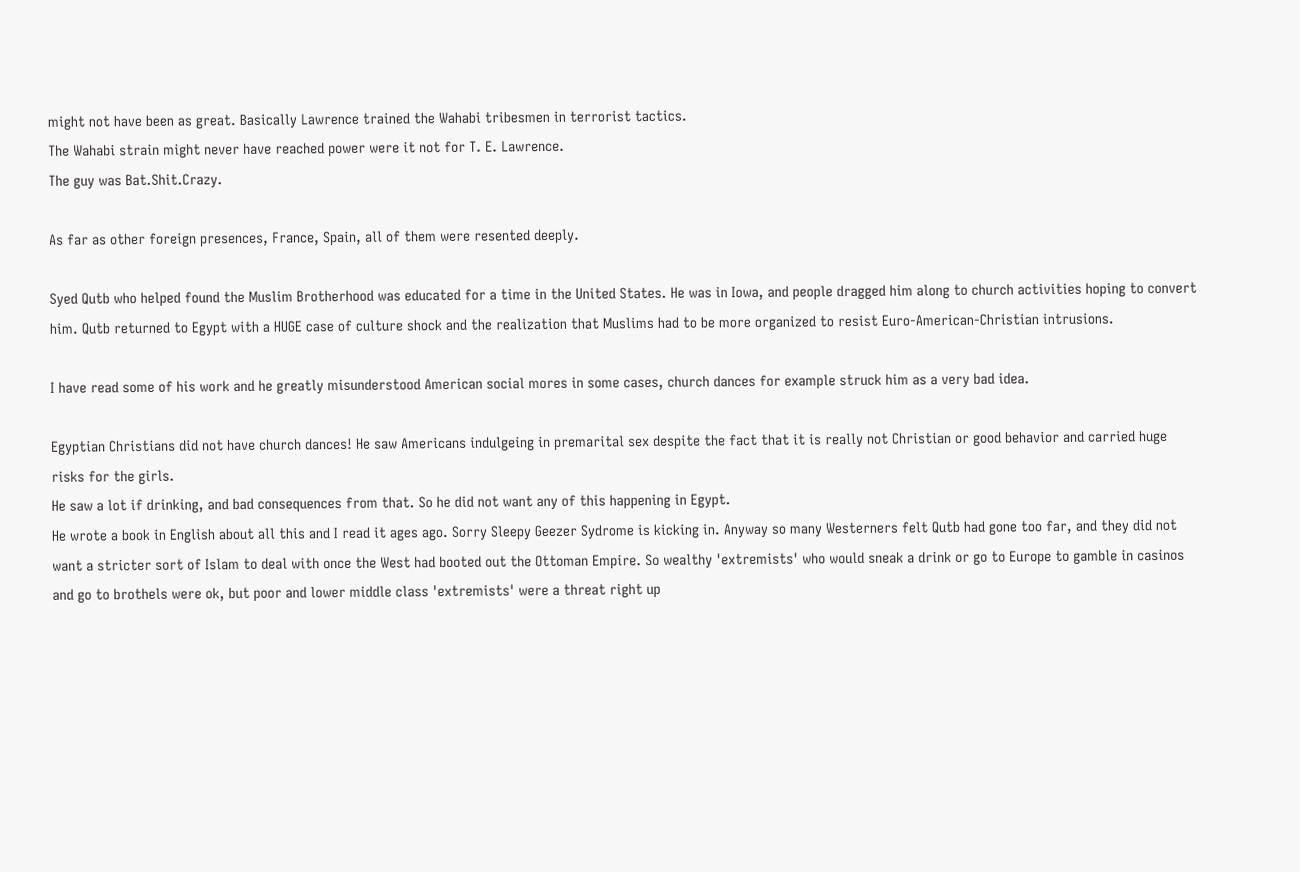might not have been as great. Basically Lawrence trained the Wahabi tribesmen in terrorist tactics.
The Wahabi strain might never have reached power were it not for T. E. Lawrence.
The guy was Bat.Shit.Crazy.

As far as other foreign presences, France, Spain, all of them were resented deeply.

Syed Qutb who helped found the Muslim Brotherhood was educated for a time in the United States. He was in Iowa, and people dragged him along to church activities hoping to convert him. Qutb returned to Egypt with a HUGE case of culture shock and the realization that Muslims had to be more organized to resist Euro-American-Christian intrusions.

I have read some of his work and he greatly misunderstood American social mores in some cases, church dances for example struck him as a very bad idea.

Egyptian Christians did not have church dances! He saw Americans indulgeing in premarital sex despite the fact that it is really not Christian or good behavior and carried huge risks for the girls.
He saw a lot if drinking, and bad consequences from that. So he did not want any of this happening in Egypt.
He wrote a book in English about all this and I read it ages ago. Sorry Sleepy Geezer Sydrome is kicking in. Anyway so many Westerners felt Qutb had gone too far, and they did not want a stricter sort of Islam to deal with once the West had booted out the Ottoman Empire. So wealthy 'extremists' who would sneak a drink or go to Europe to gamble in casinos and go to brothels were ok, but poor and lower middle class 'extremists' were a threat right up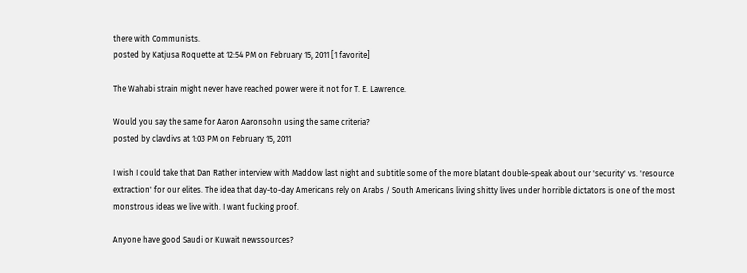there with Communists.
posted by Katjusa Roquette at 12:54 PM on February 15, 2011 [1 favorite]

The Wahabi strain might never have reached power were it not for T. E. Lawrence.

Would you say the same for Aaron Aaronsohn using the same criteria?
posted by clavdivs at 1:03 PM on February 15, 2011

I wish I could take that Dan Rather interview with Maddow last night and subtitle some of the more blatant double-speak about our 'security' vs. 'resource extraction' for our elites. The idea that day-to-day Americans rely on Arabs / South Americans living shitty lives under horrible dictators is one of the most monstrous ideas we live with. I want fucking proof.

Anyone have good Saudi or Kuwait newssources?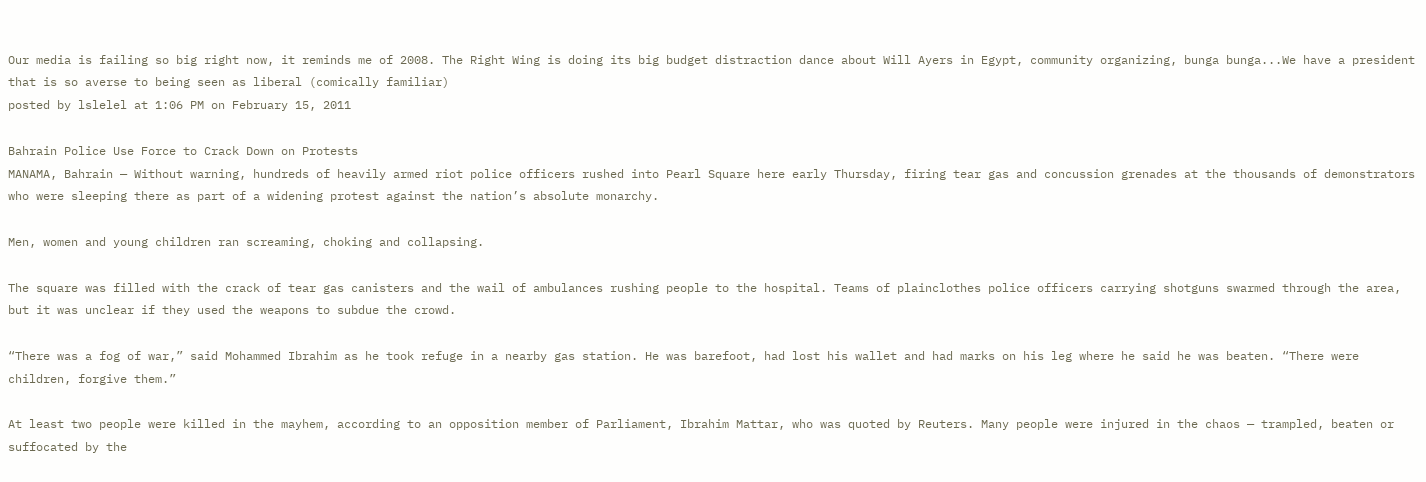Our media is failing so big right now, it reminds me of 2008. The Right Wing is doing its big budget distraction dance about Will Ayers in Egypt, community organizing, bunga bunga...We have a president that is so averse to being seen as liberal (comically familiar)
posted by lslelel at 1:06 PM on February 15, 2011

Bahrain Police Use Force to Crack Down on Protests
MANAMA, Bahrain — Without warning, hundreds of heavily armed riot police officers rushed into Pearl Square here early Thursday, firing tear gas and concussion grenades at the thousands of demonstrators who were sleeping there as part of a widening protest against the nation’s absolute monarchy.

Men, women and young children ran screaming, choking and collapsing.

The square was filled with the crack of tear gas canisters and the wail of ambulances rushing people to the hospital. Teams of plainclothes police officers carrying shotguns swarmed through the area, but it was unclear if they used the weapons to subdue the crowd.

“There was a fog of war,” said Mohammed Ibrahim as he took refuge in a nearby gas station. He was barefoot, had lost his wallet and had marks on his leg where he said he was beaten. “There were children, forgive them.”

At least two people were killed in the mayhem, according to an opposition member of Parliament, Ibrahim Mattar, who was quoted by Reuters. Many people were injured in the chaos — trampled, beaten or suffocated by the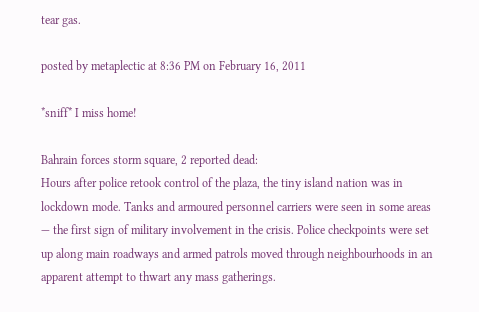tear gas.

posted by metaplectic at 8:36 PM on February 16, 2011

*sniff* I miss home!

Bahrain forces storm square, 2 reported dead:
Hours after police retook control of the plaza, the tiny island nation was in lockdown mode. Tanks and armoured personnel carriers were seen in some areas — the first sign of military involvement in the crisis. Police checkpoints were set up along main roadways and armed patrols moved through neighbourhoods in an apparent attempt to thwart any mass gatherings.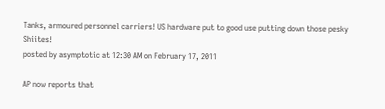Tanks, armoured personnel carriers! US hardware put to good use putting down those pesky Shiites!
posted by asymptotic at 12:30 AM on February 17, 2011

AP now reports that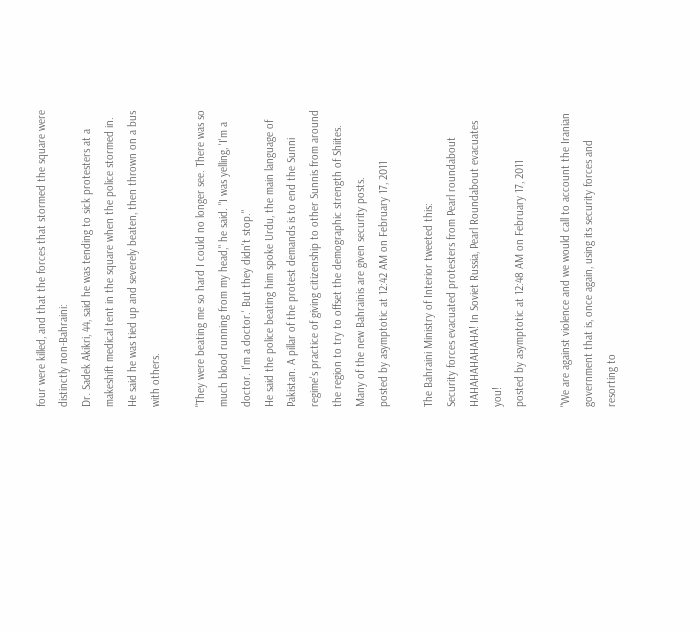four were killed, and that the forces that stormed the square were distinctly non-Bahraini:
Dr. Sadek Akikri, 44, said he was tending to sick protesters at a makeshift medical tent in the square when the police stormed in. He said he was tied up and severely beaten, then thrown on a bus with others.

"They were beating me so hard I could no longer see. There was so much blood running from my head," he said. "I was yelling, 'I'm a doctor. I'm a doctor.' But they didn't stop."
He said the police beating him spoke Urdu, the main language of Pakistan. A pillar of the protest demands is to end the Sunni regime's practice of giving citizenship to other Sunnis from around the region to try to offset the demographic strength of Shiites. Many of the new Bahrainis are given security posts.
posted by asymptotic at 12:42 AM on February 17, 2011

The Bahraini Ministry of Interior tweeted this:
Security forces evacuated protesters from Pearl roundabout
HAHAHAHAHAHA! In Soviet Russia, Pearl Roundabout evacuates you!
posted by asymptotic at 12:48 AM on February 17, 2011

"We are against violence and we would call to account the Iranian government that is, once again, using its security forces and resorting to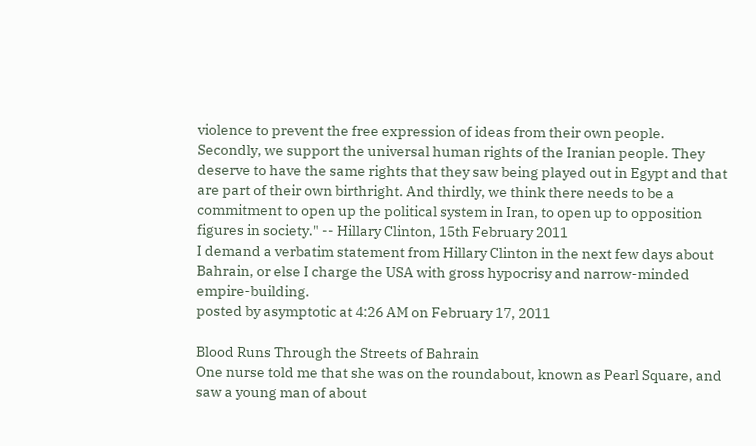violence to prevent the free expression of ideas from their own people. Secondly, we support the universal human rights of the Iranian people. They deserve to have the same rights that they saw being played out in Egypt and that are part of their own birthright. And thirdly, we think there needs to be a commitment to open up the political system in Iran, to open up to opposition figures in society." -- Hillary Clinton, 15th February 2011
I demand a verbatim statement from Hillary Clinton in the next few days about Bahrain, or else I charge the USA with gross hypocrisy and narrow-minded empire-building.
posted by asymptotic at 4:26 AM on February 17, 2011

Blood Runs Through the Streets of Bahrain
One nurse told me that she was on the roundabout, known as Pearl Square, and saw a young man of about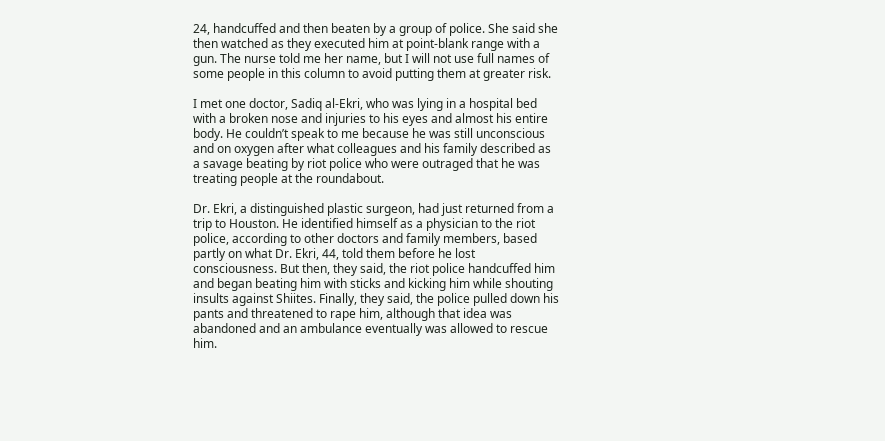24, handcuffed and then beaten by a group of police. She said she then watched as they executed him at point-blank range with a gun. The nurse told me her name, but I will not use full names of some people in this column to avoid putting them at greater risk.

I met one doctor, Sadiq al-Ekri, who was lying in a hospital bed with a broken nose and injuries to his eyes and almost his entire body. He couldn’t speak to me because he was still unconscious and on oxygen after what colleagues and his family described as a savage beating by riot police who were outraged that he was treating people at the roundabout.

Dr. Ekri, a distinguished plastic surgeon, had just returned from a trip to Houston. He identified himself as a physician to the riot police, according to other doctors and family members, based partly on what Dr. Ekri, 44, told them before he lost consciousness. But then, they said, the riot police handcuffed him and began beating him with sticks and kicking him while shouting insults against Shiites. Finally, they said, the police pulled down his pants and threatened to rape him, although that idea was abandoned and an ambulance eventually was allowed to rescue him.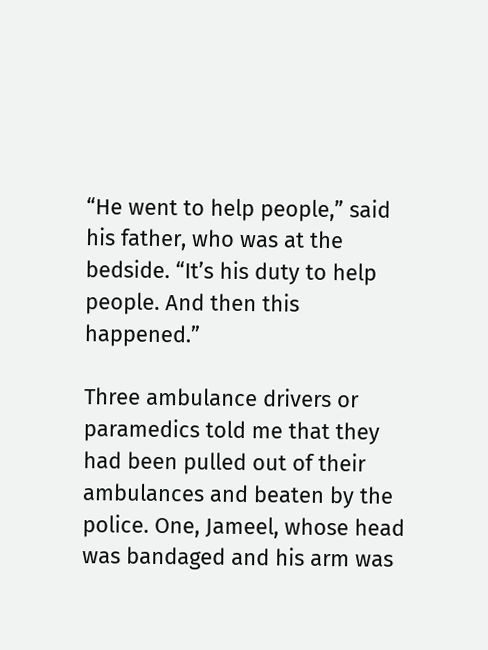“He went to help people,” said his father, who was at the bedside. “It’s his duty to help people. And then this happened.”

Three ambulance drivers or paramedics told me that they had been pulled out of their ambulances and beaten by the police. One, Jameel, whose head was bandaged and his arm was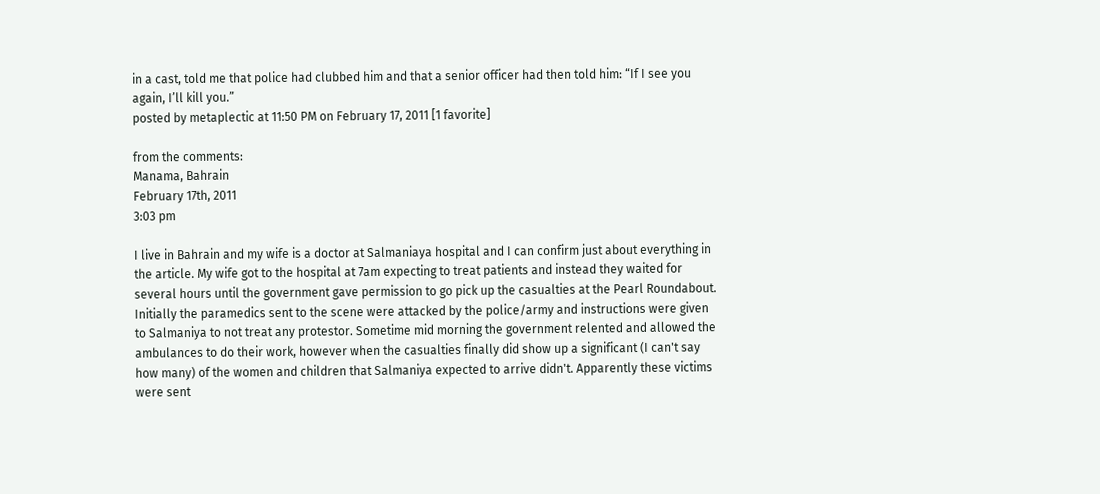in a cast, told me that police had clubbed him and that a senior officer had then told him: “If I see you again, I’ll kill you.”
posted by metaplectic at 11:50 PM on February 17, 2011 [1 favorite]

from the comments:
Manama, Bahrain
February 17th, 2011
3:03 pm

I live in Bahrain and my wife is a doctor at Salmaniaya hospital and I can confirm just about everything in the article. My wife got to the hospital at 7am expecting to treat patients and instead they waited for several hours until the government gave permission to go pick up the casualties at the Pearl Roundabout. Initially the paramedics sent to the scene were attacked by the police/army and instructions were given to Salmaniya to not treat any protestor. Sometime mid morning the government relented and allowed the ambulances to do their work, however when the casualties finally did show up a significant (I can't say how many) of the women and children that Salmaniya expected to arrive didn't. Apparently these victims were sent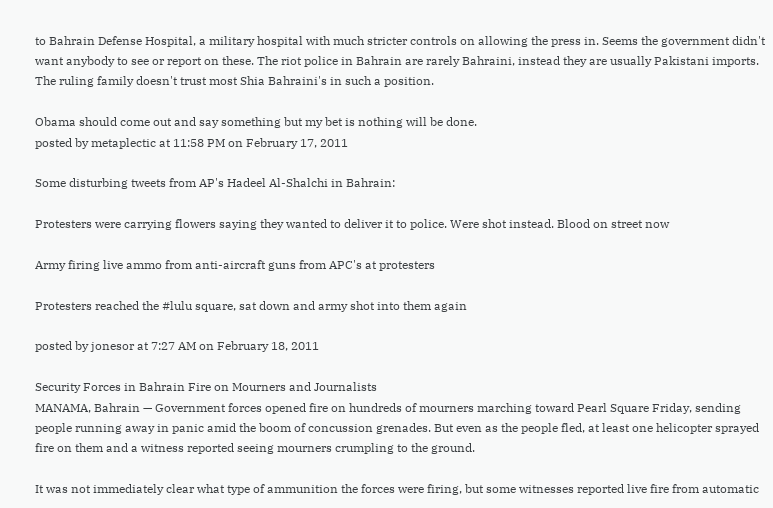to Bahrain Defense Hospital, a military hospital with much stricter controls on allowing the press in. Seems the government didn't want anybody to see or report on these. The riot police in Bahrain are rarely Bahraini, instead they are usually Pakistani imports. The ruling family doesn't trust most Shia Bahraini's in such a position.

Obama should come out and say something but my bet is nothing will be done.
posted by metaplectic at 11:58 PM on February 17, 2011

Some disturbing tweets from AP's Hadeel Al-Shalchi in Bahrain:

Protesters were carrying flowers saying they wanted to deliver it to police. Were shot instead. Blood on street now

Army firing live ammo from anti-aircraft guns from APC's at protesters

Protesters reached the #lulu square, sat down and army shot into them again

posted by jonesor at 7:27 AM on February 18, 2011

Security Forces in Bahrain Fire on Mourners and Journalists
MANAMA, Bahrain — Government forces opened fire on hundreds of mourners marching toward Pearl Square Friday, sending people running away in panic amid the boom of concussion grenades. But even as the people fled, at least one helicopter sprayed fire on them and a witness reported seeing mourners crumpling to the ground.

It was not immediately clear what type of ammunition the forces were firing, but some witnesses reported live fire from automatic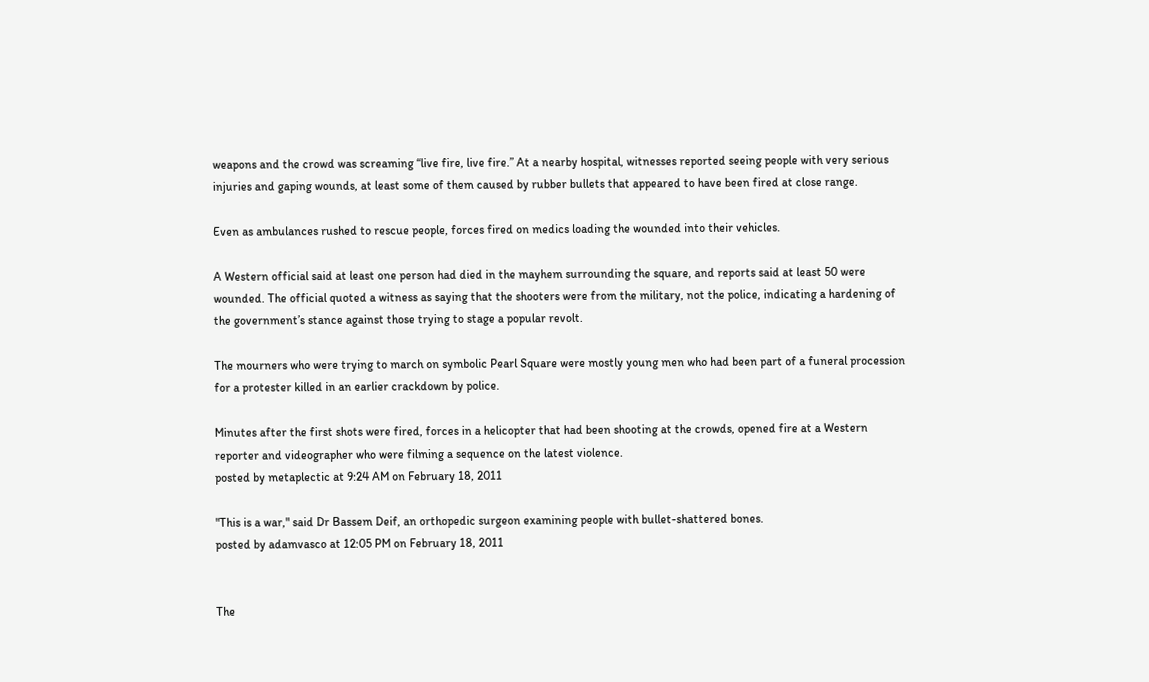weapons and the crowd was screaming “live fire, live fire.” At a nearby hospital, witnesses reported seeing people with very serious injuries and gaping wounds, at least some of them caused by rubber bullets that appeared to have been fired at close range.

Even as ambulances rushed to rescue people, forces fired on medics loading the wounded into their vehicles.

A Western official said at least one person had died in the mayhem surrounding the square, and reports said at least 50 were wounded. The official quoted a witness as saying that the shooters were from the military, not the police, indicating a hardening of the government’s stance against those trying to stage a popular revolt.

The mourners who were trying to march on symbolic Pearl Square were mostly young men who had been part of a funeral procession for a protester killed in an earlier crackdown by police.

Minutes after the first shots were fired, forces in a helicopter that had been shooting at the crowds, opened fire at a Western reporter and videographer who were filming a sequence on the latest violence.
posted by metaplectic at 9:24 AM on February 18, 2011

"This is a war," said Dr Bassem Deif, an orthopedic surgeon examining people with bullet-shattered bones.
posted by adamvasco at 12:05 PM on February 18, 2011


The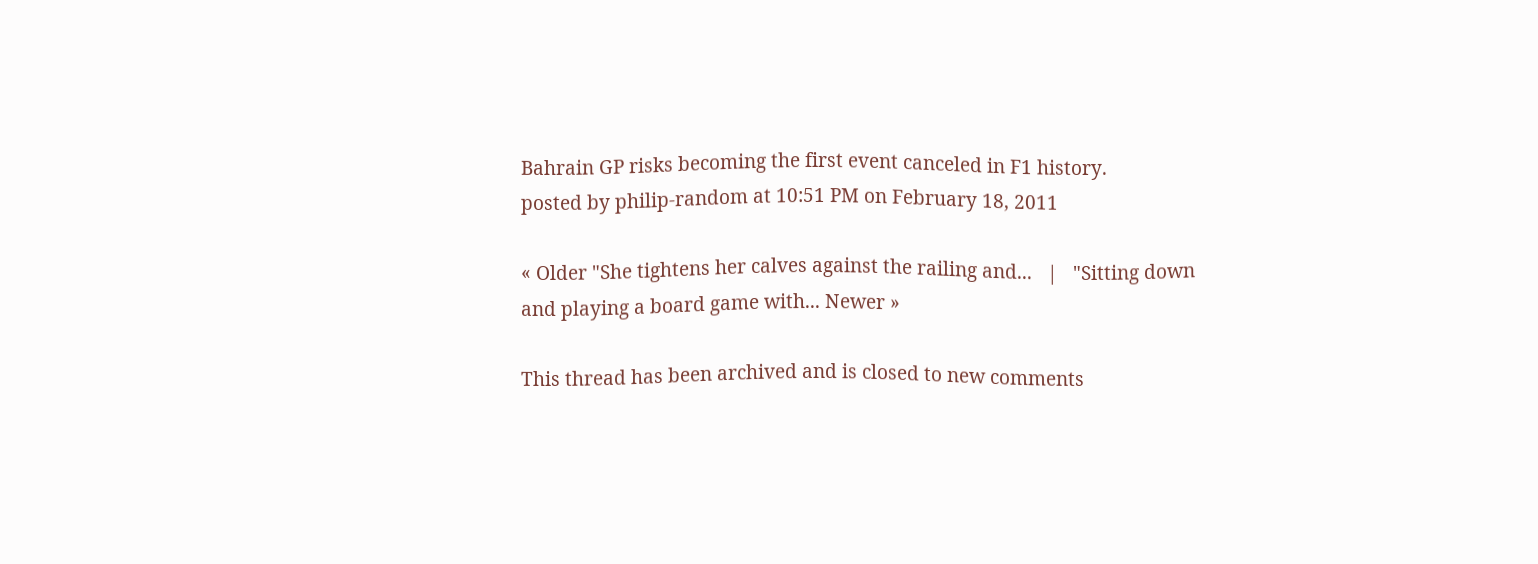Bahrain GP risks becoming the first event canceled in F1 history.
posted by philip-random at 10:51 PM on February 18, 2011

« Older "She tightens her calves against the railing and...   |   "Sitting down and playing a board game with... Newer »

This thread has been archived and is closed to new comments